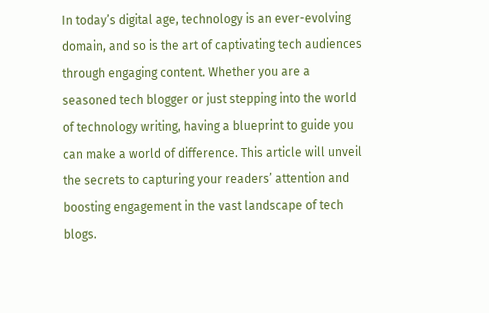In today’s digital age, technology is an ever-evolving domain, and so is the art of captivating tech audiences through engaging content. Whether you are a seasoned tech blogger or just stepping into the world of technology writing, having a blueprint to guide you can make a world of difference. This article will unveil the secrets to capturing your readers’ attention and boosting engagement in the vast landscape of tech blogs.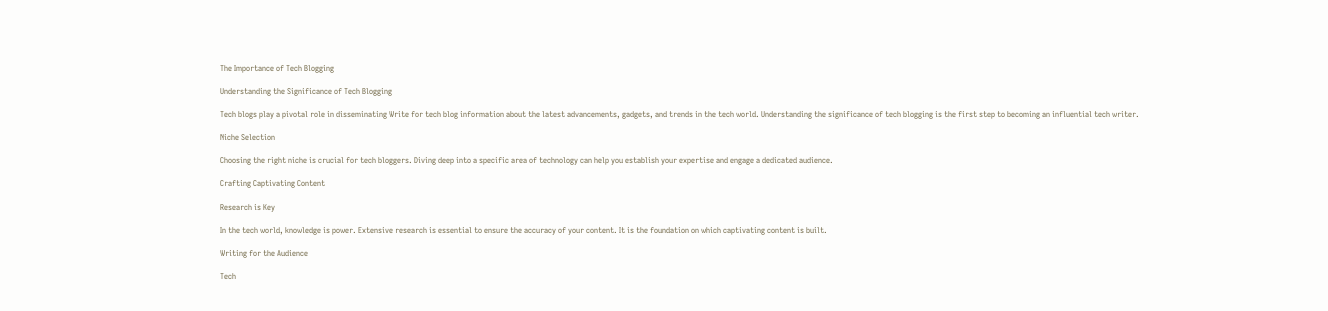The Importance of Tech Blogging

Understanding the Significance of Tech Blogging

Tech blogs play a pivotal role in disseminating Write for tech blog information about the latest advancements, gadgets, and trends in the tech world. Understanding the significance of tech blogging is the first step to becoming an influential tech writer.

Niche Selection

Choosing the right niche is crucial for tech bloggers. Diving deep into a specific area of technology can help you establish your expertise and engage a dedicated audience.

Crafting Captivating Content

Research is Key

In the tech world, knowledge is power. Extensive research is essential to ensure the accuracy of your content. It is the foundation on which captivating content is built.

Writing for the Audience

Tech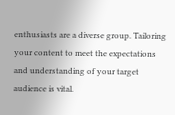enthusiasts are a diverse group. Tailoring your content to meet the expectations and understanding of your target audience is vital.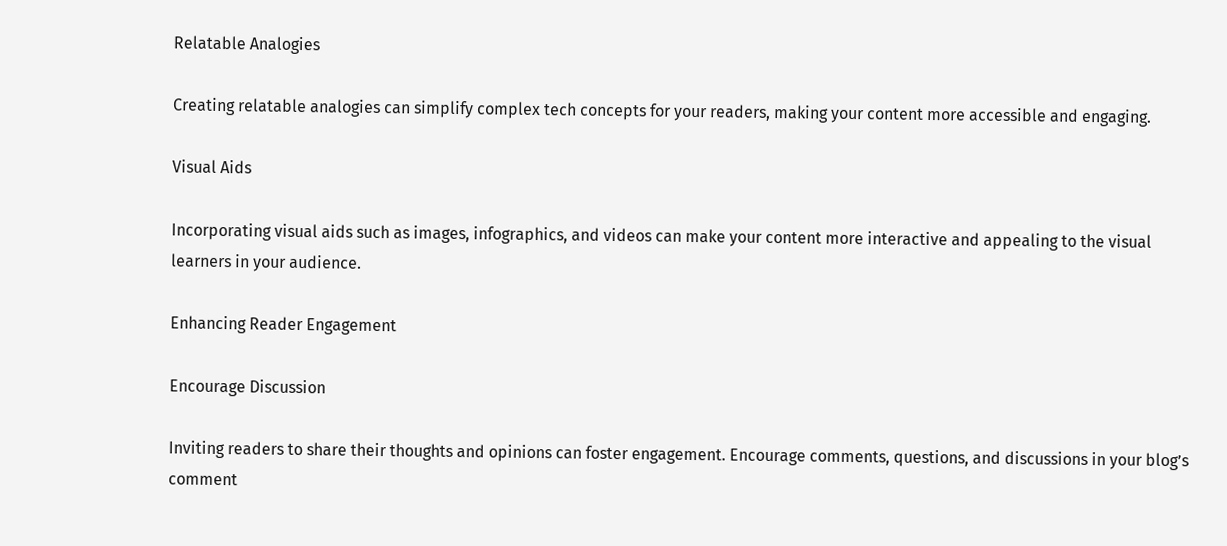Relatable Analogies

Creating relatable analogies can simplify complex tech concepts for your readers, making your content more accessible and engaging.

Visual Aids

Incorporating visual aids such as images, infographics, and videos can make your content more interactive and appealing to the visual learners in your audience.

Enhancing Reader Engagement

Encourage Discussion

Inviting readers to share their thoughts and opinions can foster engagement. Encourage comments, questions, and discussions in your blog’s comment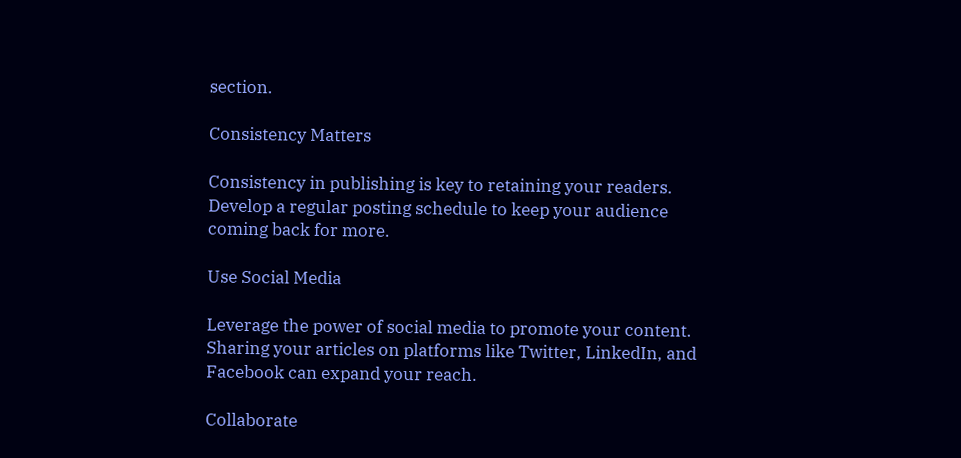section.

Consistency Matters

Consistency in publishing is key to retaining your readers. Develop a regular posting schedule to keep your audience coming back for more.

Use Social Media

Leverage the power of social media to promote your content. Sharing your articles on platforms like Twitter, LinkedIn, and Facebook can expand your reach.

Collaborate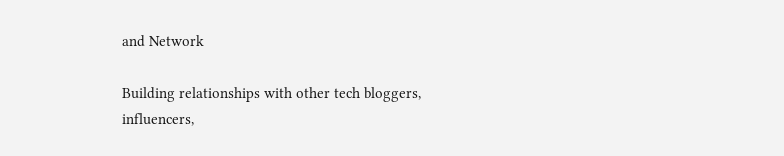and Network

Building relationships with other tech bloggers, influencers,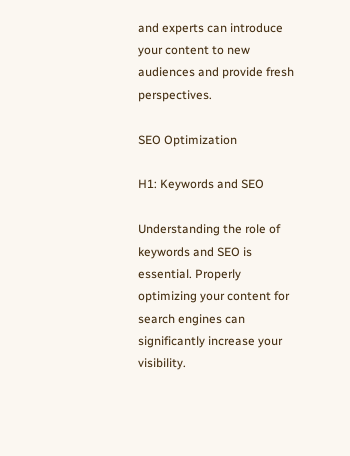and experts can introduce your content to new audiences and provide fresh perspectives.

SEO Optimization

H1: Keywords and SEO

Understanding the role of keywords and SEO is essential. Properly optimizing your content for search engines can significantly increase your visibility.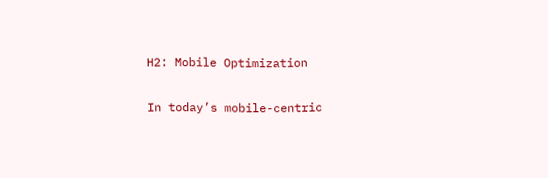H2: Mobile Optimization

In today’s mobile-centric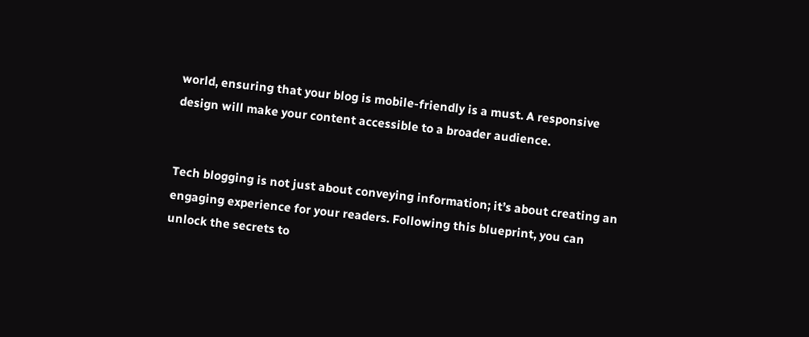world, ensuring that your blog is mobile-friendly is a must. A responsive design will make your content accessible to a broader audience.


Tech blogging is not just about conveying information; it’s about creating an engaging experience for your readers. Following this blueprint, you can unlock the secrets to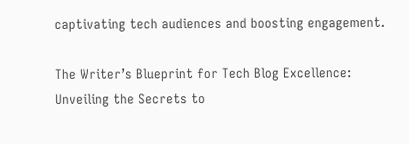captivating tech audiences and boosting engagement.

The Writer’s Blueprint for Tech Blog Excellence: Unveiling the Secrets to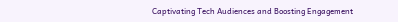Captivating Tech Audiences and Boosting Engagement